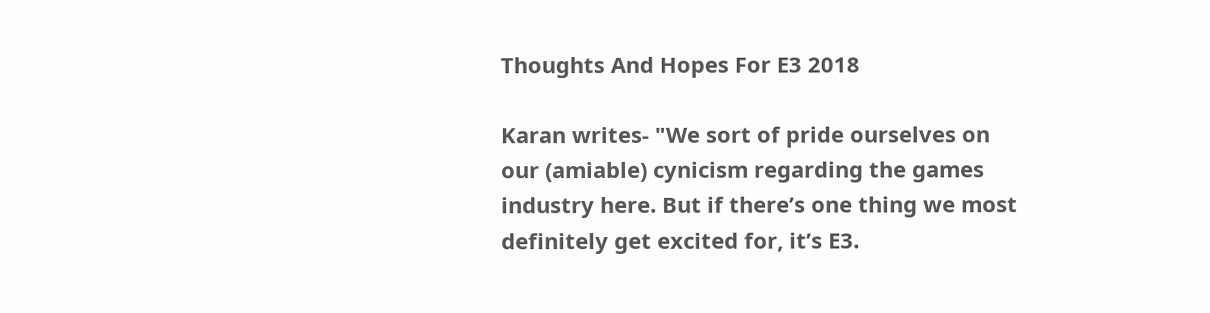Thoughts And Hopes For E3 2018

Karan writes- "We sort of pride ourselves on our (amiable) cynicism regarding the games industry here. But if there’s one thing we most definitely get excited for, it’s E3.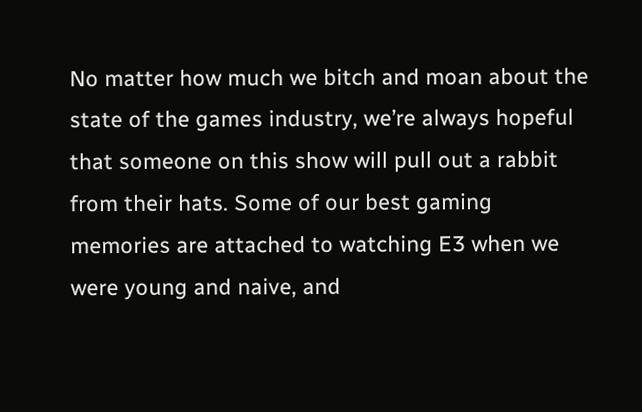No matter how much we bitch and moan about the state of the games industry, we’re always hopeful that someone on this show will pull out a rabbit from their hats. Some of our best gaming memories are attached to watching E3 when we were young and naive, and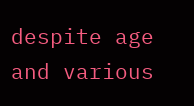despite age and various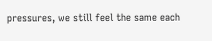pressures, we still feel the same each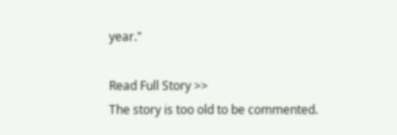year."

Read Full Story >>
The story is too old to be commented.